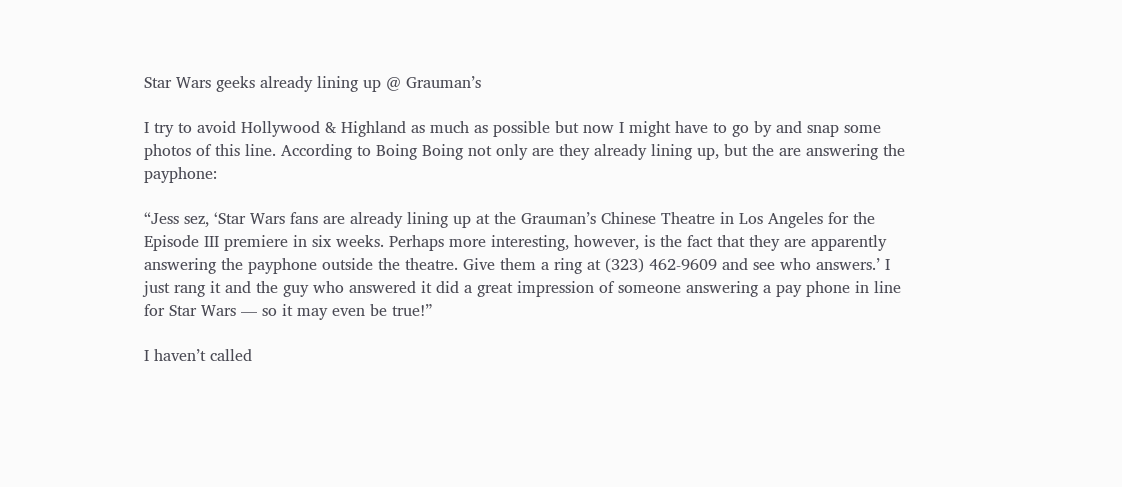Star Wars geeks already lining up @ Grauman’s

I try to avoid Hollywood & Highland as much as possible but now I might have to go by and snap some photos of this line. According to Boing Boing not only are they already lining up, but the are answering the payphone:

“Jess sez, ‘Star Wars fans are already lining up at the Grauman’s Chinese Theatre in Los Angeles for the Episode III premiere in six weeks. Perhaps more interesting, however, is the fact that they are apparently answering the payphone outside the theatre. Give them a ring at (323) 462-9609 and see who answers.’ I just rang it and the guy who answered it did a great impression of someone answering a pay phone in line for Star Wars — so it may even be true!”

I haven’t called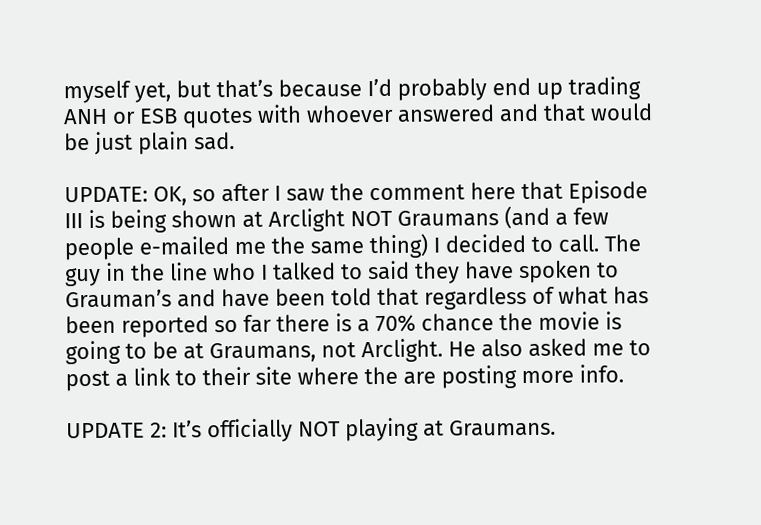myself yet, but that’s because I’d probably end up trading ANH or ESB quotes with whoever answered and that would be just plain sad.

UPDATE: OK, so after I saw the comment here that Episode III is being shown at Arclight NOT Graumans (and a few people e-mailed me the same thing) I decided to call. The guy in the line who I talked to said they have spoken to Grauman’s and have been told that regardless of what has been reported so far there is a 70% chance the movie is going to be at Graumans, not Arclight. He also asked me to post a link to their site where the are posting more info.

UPDATE 2: It’s officially NOT playing at Graumans.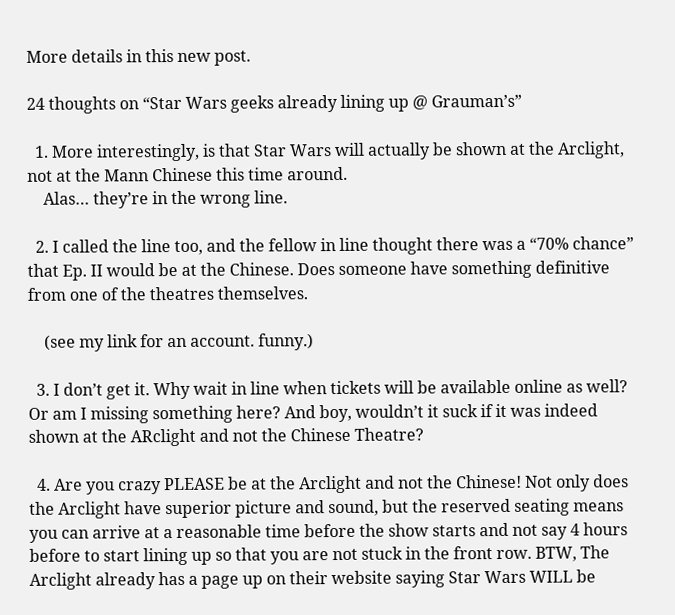More details in this new post.

24 thoughts on “Star Wars geeks already lining up @ Grauman’s”

  1. More interestingly, is that Star Wars will actually be shown at the Arclight, not at the Mann Chinese this time around.
    Alas… they’re in the wrong line.

  2. I called the line too, and the fellow in line thought there was a “70% chance” that Ep. II would be at the Chinese. Does someone have something definitive from one of the theatres themselves.

    (see my link for an account. funny.)

  3. I don’t get it. Why wait in line when tickets will be available online as well? Or am I missing something here? And boy, wouldn’t it suck if it was indeed shown at the ARclight and not the Chinese Theatre?

  4. Are you crazy PLEASE be at the Arclight and not the Chinese! Not only does the Arclight have superior picture and sound, but the reserved seating means you can arrive at a reasonable time before the show starts and not say 4 hours before to start lining up so that you are not stuck in the front row. BTW, The Arclight already has a page up on their website saying Star Wars WILL be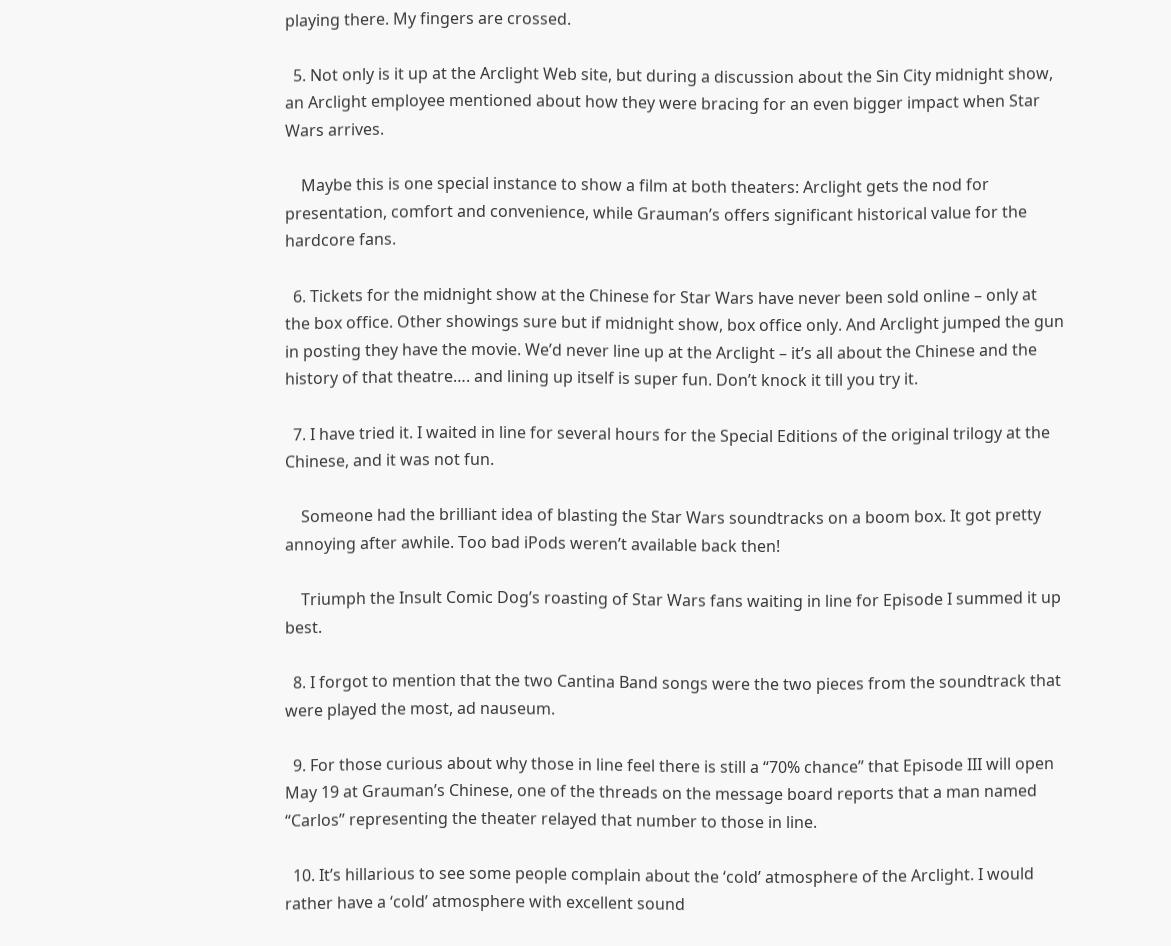playing there. My fingers are crossed.

  5. Not only is it up at the Arclight Web site, but during a discussion about the Sin City midnight show, an Arclight employee mentioned about how they were bracing for an even bigger impact when Star Wars arrives.

    Maybe this is one special instance to show a film at both theaters: Arclight gets the nod for presentation, comfort and convenience, while Grauman’s offers significant historical value for the hardcore fans.

  6. Tickets for the midnight show at the Chinese for Star Wars have never been sold online – only at the box office. Other showings sure but if midnight show, box office only. And Arclight jumped the gun in posting they have the movie. We’d never line up at the Arclight – it’s all about the Chinese and the history of that theatre…. and lining up itself is super fun. Don’t knock it till you try it.

  7. I have tried it. I waited in line for several hours for the Special Editions of the original trilogy at the Chinese, and it was not fun.

    Someone had the brilliant idea of blasting the Star Wars soundtracks on a boom box. It got pretty annoying after awhile. Too bad iPods weren’t available back then!

    Triumph the Insult Comic Dog’s roasting of Star Wars fans waiting in line for Episode I summed it up best.

  8. I forgot to mention that the two Cantina Band songs were the two pieces from the soundtrack that were played the most, ad nauseum.

  9. For those curious about why those in line feel there is still a “70% chance” that Episode III will open May 19 at Grauman’s Chinese, one of the threads on the message board reports that a man named “Carlos” representing the theater relayed that number to those in line.

  10. It’s hillarious to see some people complain about the ‘cold’ atmosphere of the Arclight. I would rather have a ‘cold’ atmosphere with excellent sound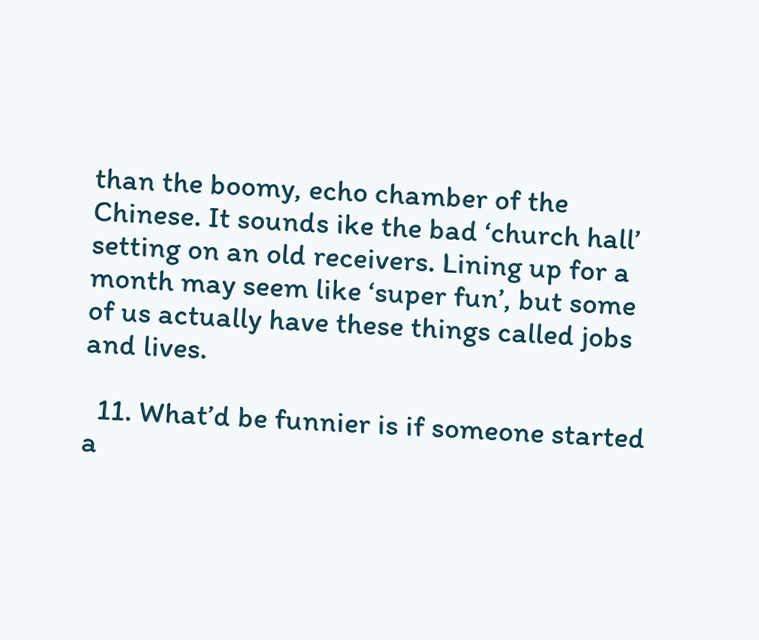than the boomy, echo chamber of the Chinese. It sounds ike the bad ‘church hall’ setting on an old receivers. Lining up for a month may seem like ‘super fun’, but some of us actually have these things called jobs and lives.

  11. What’d be funnier is if someone started a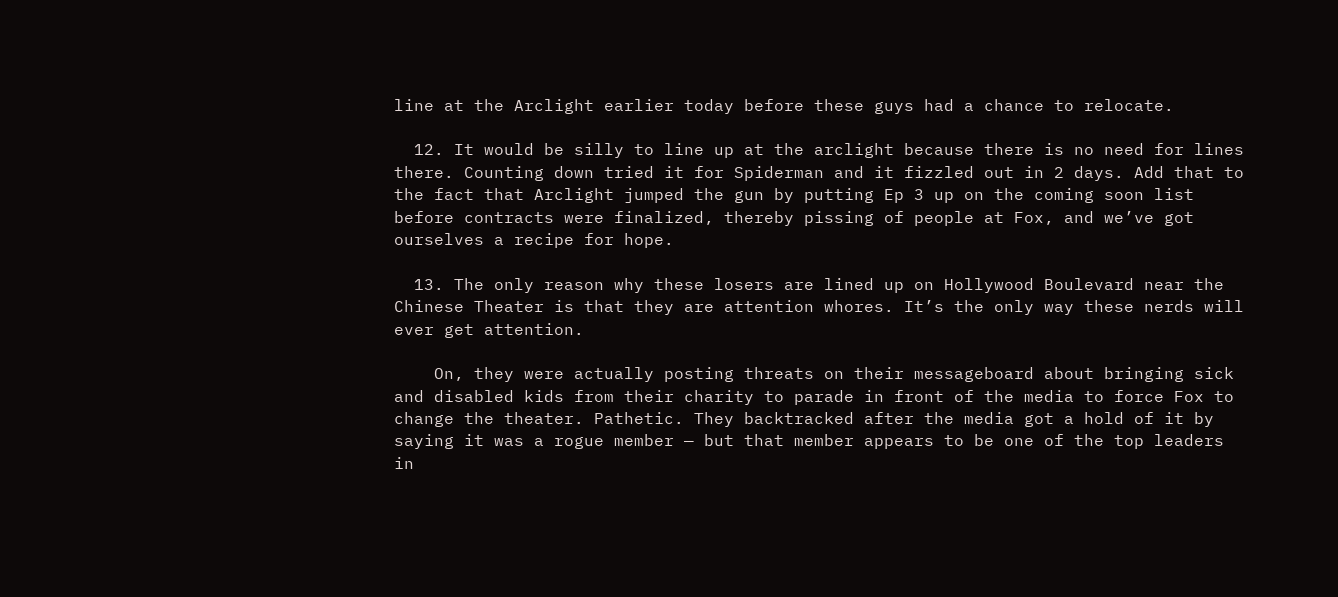line at the Arclight earlier today before these guys had a chance to relocate.

  12. It would be silly to line up at the arclight because there is no need for lines there. Counting down tried it for Spiderman and it fizzled out in 2 days. Add that to the fact that Arclight jumped the gun by putting Ep 3 up on the coming soon list before contracts were finalized, thereby pissing of people at Fox, and we’ve got ourselves a recipe for hope.

  13. The only reason why these losers are lined up on Hollywood Boulevard near the Chinese Theater is that they are attention whores. It’s the only way these nerds will ever get attention.

    On, they were actually posting threats on their messageboard about bringing sick and disabled kids from their charity to parade in front of the media to force Fox to change the theater. Pathetic. They backtracked after the media got a hold of it by saying it was a rogue member — but that member appears to be one of the top leaders in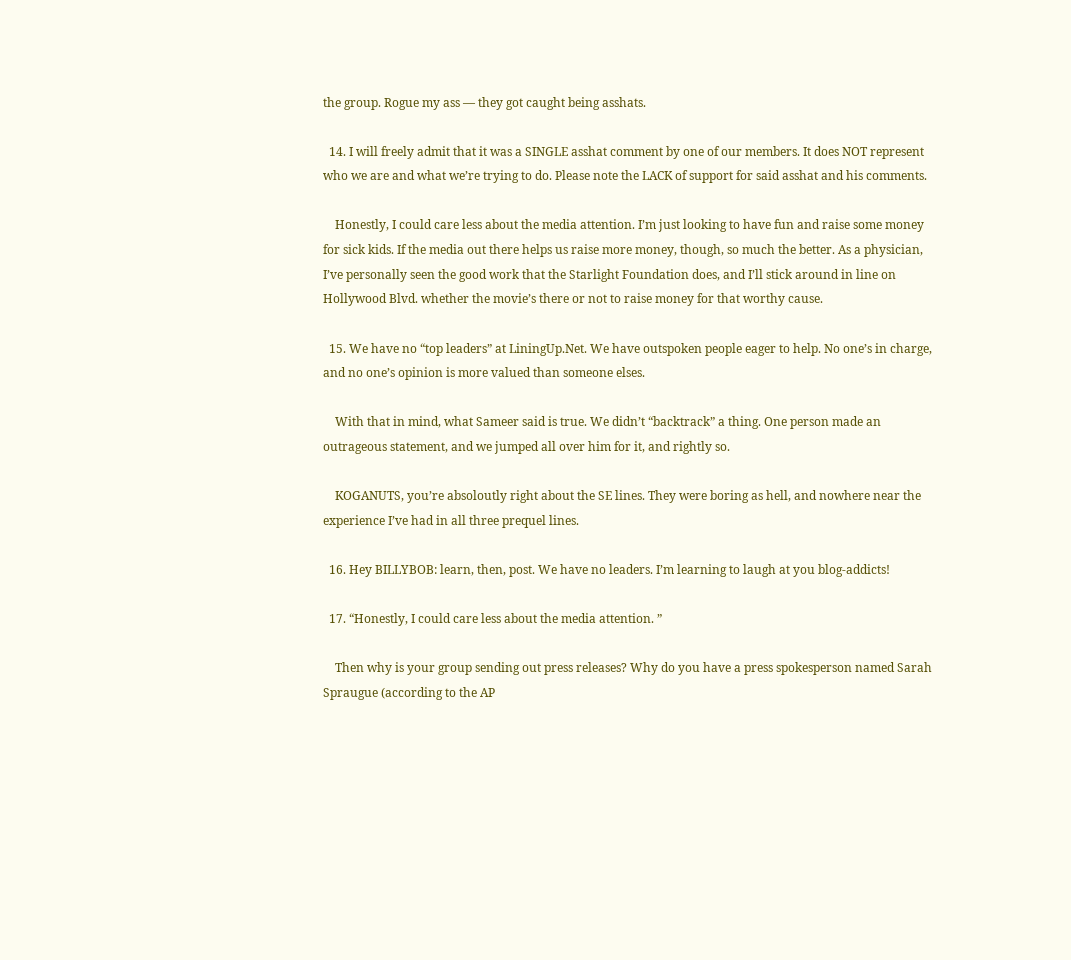the group. Rogue my ass — they got caught being asshats.

  14. I will freely admit that it was a SINGLE asshat comment by one of our members. It does NOT represent who we are and what we’re trying to do. Please note the LACK of support for said asshat and his comments.

    Honestly, I could care less about the media attention. I’m just looking to have fun and raise some money for sick kids. If the media out there helps us raise more money, though, so much the better. As a physician, I’ve personally seen the good work that the Starlight Foundation does, and I’ll stick around in line on Hollywood Blvd. whether the movie’s there or not to raise money for that worthy cause.

  15. We have no “top leaders” at LiningUp.Net. We have outspoken people eager to help. No one’s in charge, and no one’s opinion is more valued than someone elses.

    With that in mind, what Sameer said is true. We didn’t “backtrack” a thing. One person made an outrageous statement, and we jumped all over him for it, and rightly so.

    KOGANUTS, you’re absoloutly right about the SE lines. They were boring as hell, and nowhere near the experience I’ve had in all three prequel lines.

  16. Hey BILLYBOB: learn, then, post. We have no leaders. I’m learning to laugh at you blog-addicts!

  17. “Honestly, I could care less about the media attention. ”

    Then why is your group sending out press releases? Why do you have a press spokesperson named Sarah Spraugue (according to the AP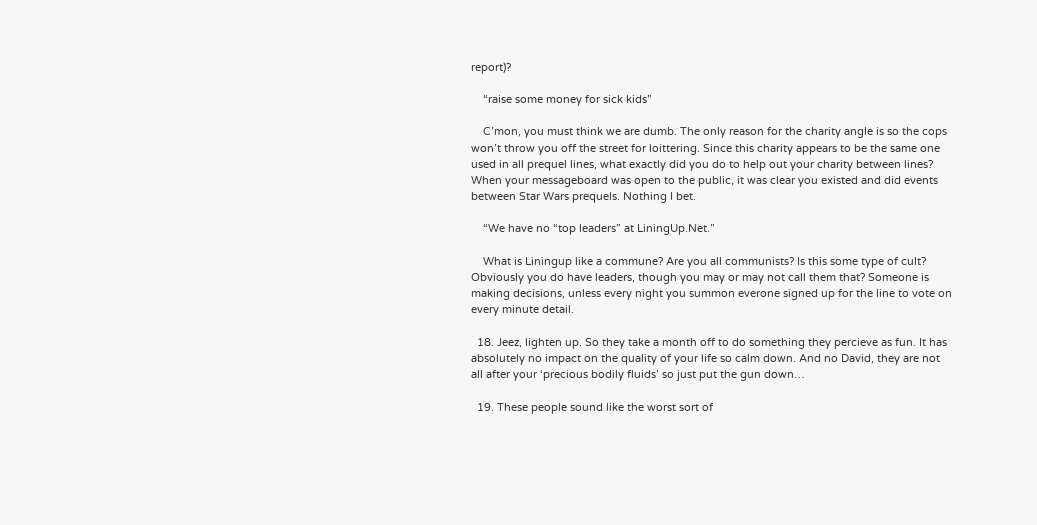report)?

    “raise some money for sick kids”

    C’mon, you must think we are dumb. The only reason for the charity angle is so the cops won’t throw you off the street for loittering. Since this charity appears to be the same one used in all prequel lines, what exactly did you do to help out your charity between lines? When your messageboard was open to the public, it was clear you existed and did events between Star Wars prequels. Nothing I bet.

    “We have no “top leaders” at LiningUp.Net.”

    What is Liningup like a commune? Are you all communists? Is this some type of cult? Obviously you do have leaders, though you may or may not call them that? Someone is making decisions, unless every night you summon everone signed up for the line to vote on every minute detail.

  18. Jeez, lighten up. So they take a month off to do something they percieve as fun. It has absolutely no impact on the quality of your life so calm down. And no David, they are not all after your ‘precious bodily fluids’ so just put the gun down…

  19. These people sound like the worst sort of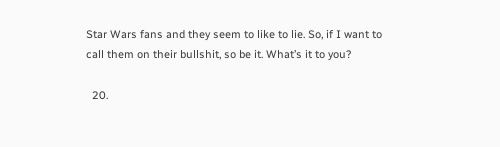Star Wars fans and they seem to like to lie. So, if I want to call them on their bullshit, so be it. What’s it to you?

  20.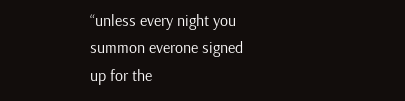“unless every night you summon everone signed up for the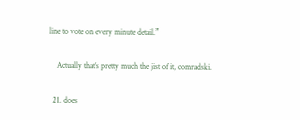line to vote on every minute detail.”

    Actually that’s pretty much the jist of it, comradski.

  21. does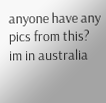anyone have any pics from this? im in australia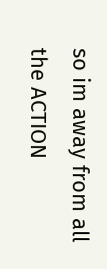so im away from all the ACTION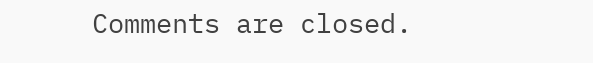Comments are closed.